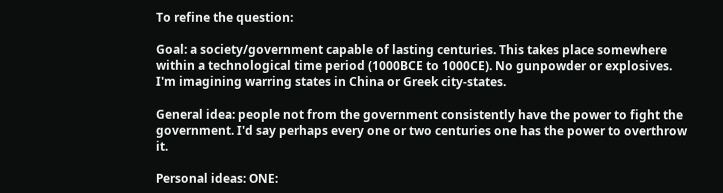To refine the question:

Goal: a society/government capable of lasting centuries. This takes place somewhere within a technological time period (1000BCE to 1000CE). No gunpowder or explosives. I'm imagining warring states in China or Greek city-states.

General idea: people not from the government consistently have the power to fight the government. I'd say perhaps every one or two centuries one has the power to overthrow it.

Personal ideas: ONE: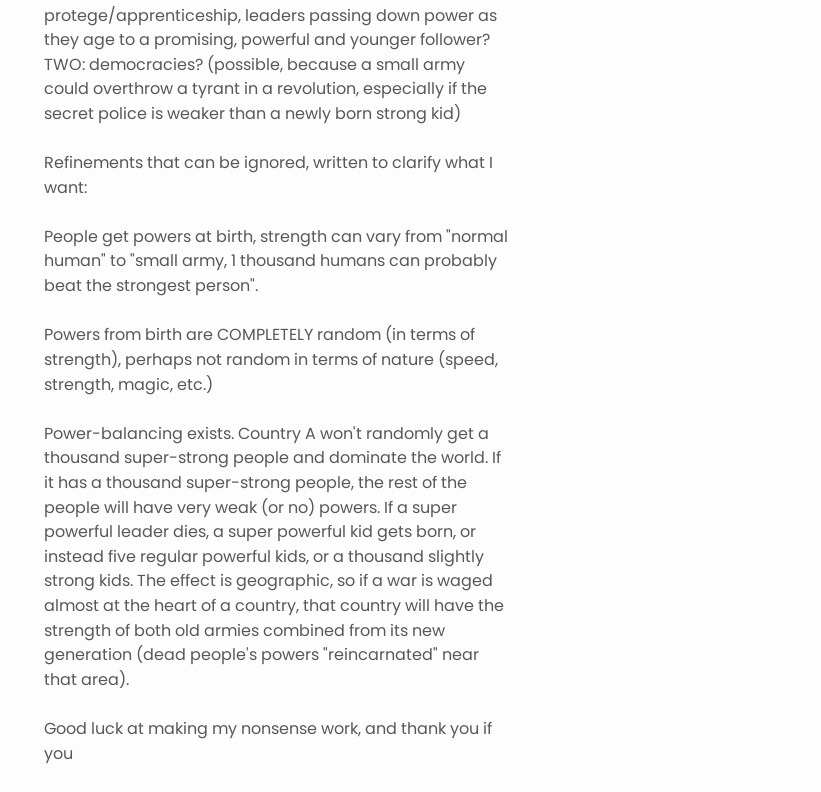protege/apprenticeship, leaders passing down power as they age to a promising, powerful and younger follower? TWO: democracies? (possible, because a small army could overthrow a tyrant in a revolution, especially if the secret police is weaker than a newly born strong kid)

Refinements that can be ignored, written to clarify what I want:

People get powers at birth, strength can vary from "normal human" to "small army, 1 thousand humans can probably beat the strongest person".

Powers from birth are COMPLETELY random (in terms of strength), perhaps not random in terms of nature (speed, strength, magic, etc.)

Power-balancing exists. Country A won't randomly get a thousand super-strong people and dominate the world. If it has a thousand super-strong people, the rest of the people will have very weak (or no) powers. If a super powerful leader dies, a super powerful kid gets born, or instead five regular powerful kids, or a thousand slightly strong kids. The effect is geographic, so if a war is waged almost at the heart of a country, that country will have the strength of both old armies combined from its new generation (dead people's powers "reincarnated" near that area).

Good luck at making my nonsense work, and thank you if you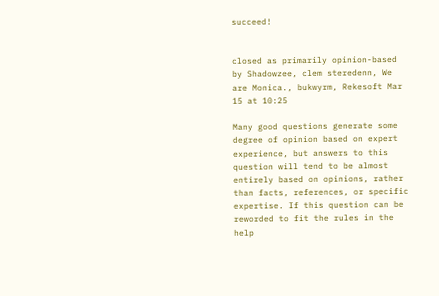succeed!


closed as primarily opinion-based by Shadowzee, clem steredenn, We are Monica., bukwyrm, Rekesoft Mar 15 at 10:25

Many good questions generate some degree of opinion based on expert experience, but answers to this question will tend to be almost entirely based on opinions, rather than facts, references, or specific expertise. If this question can be reworded to fit the rules in the help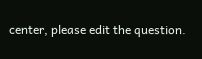center, please edit the question.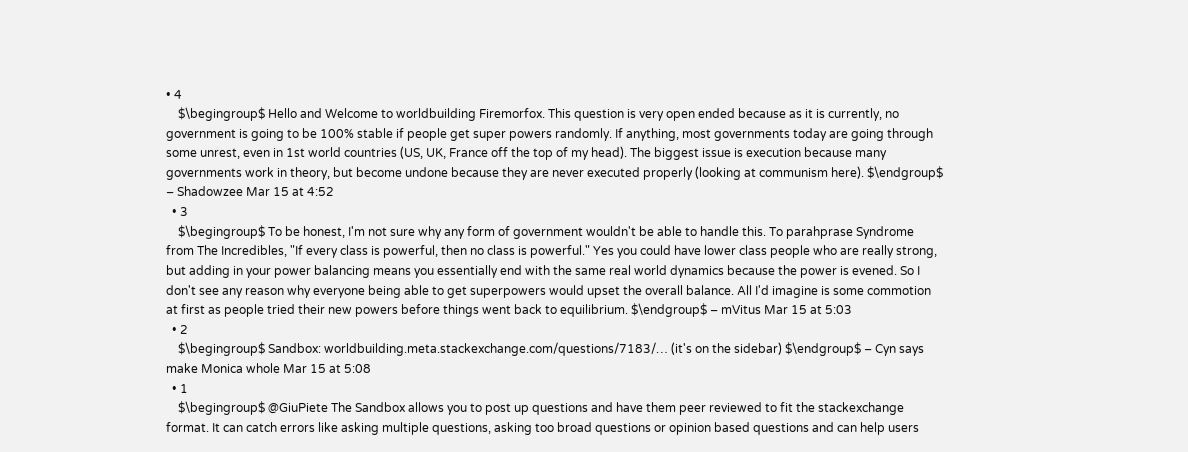• 4
    $\begingroup$ Hello and Welcome to worldbuilding Firemorfox. This question is very open ended because as it is currently, no government is going to be 100% stable if people get super powers randomly. If anything, most governments today are going through some unrest, even in 1st world countries (US, UK, France off the top of my head). The biggest issue is execution because many governments work in theory, but become undone because they are never executed properly (looking at communism here). $\endgroup$ – Shadowzee Mar 15 at 4:52
  • 3
    $\begingroup$ To be honest, I'm not sure why any form of government wouldn't be able to handle this. To parahprase Syndrome from The Incredibles, "If every class is powerful, then no class is powerful." Yes you could have lower class people who are really strong, but adding in your power balancing means you essentially end with the same real world dynamics because the power is evened. So I don't see any reason why everyone being able to get superpowers would upset the overall balance. All I'd imagine is some commotion at first as people tried their new powers before things went back to equilibrium. $\endgroup$ – mVitus Mar 15 at 5:03
  • 2
    $\begingroup$ Sandbox: worldbuilding.meta.stackexchange.com/questions/7183/… (it's on the sidebar) $\endgroup$ – Cyn says make Monica whole Mar 15 at 5:08
  • 1
    $\begingroup$ @GiuPiete The Sandbox allows you to post up questions and have them peer reviewed to fit the stackexchange format. It can catch errors like asking multiple questions, asking too broad questions or opinion based questions and can help users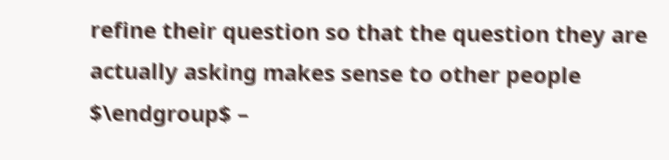refine their question so that the question they are actually asking makes sense to other people $\endgroup$ –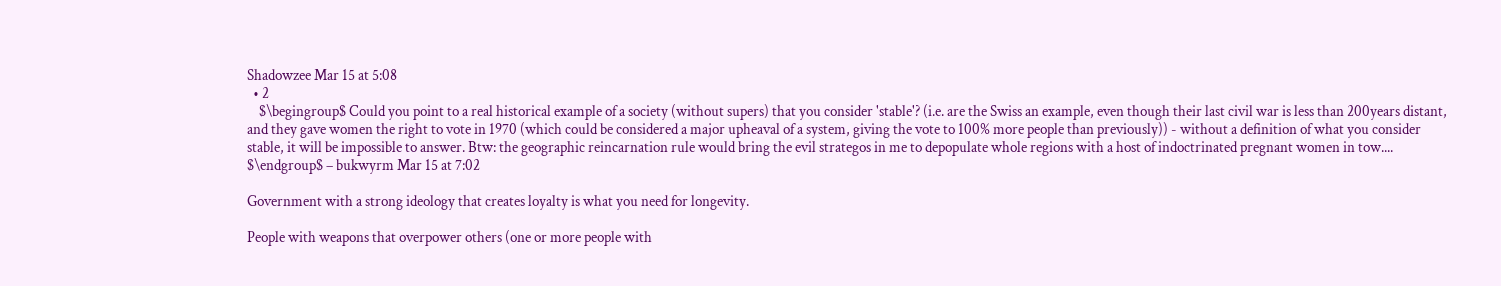Shadowzee Mar 15 at 5:08
  • 2
    $\begingroup$ Could you point to a real historical example of a society (without supers) that you consider 'stable'? (i.e. are the Swiss an example, even though their last civil war is less than 200years distant, and they gave women the right to vote in 1970 (which could be considered a major upheaval of a system, giving the vote to 100% more people than previously)) - without a definition of what you consider stable, it will be impossible to answer. Btw: the geographic reincarnation rule would bring the evil strategos in me to depopulate whole regions with a host of indoctrinated pregnant women in tow.... $\endgroup$ – bukwyrm Mar 15 at 7:02

Government with a strong ideology that creates loyalty is what you need for longevity.

People with weapons that overpower others (one or more people with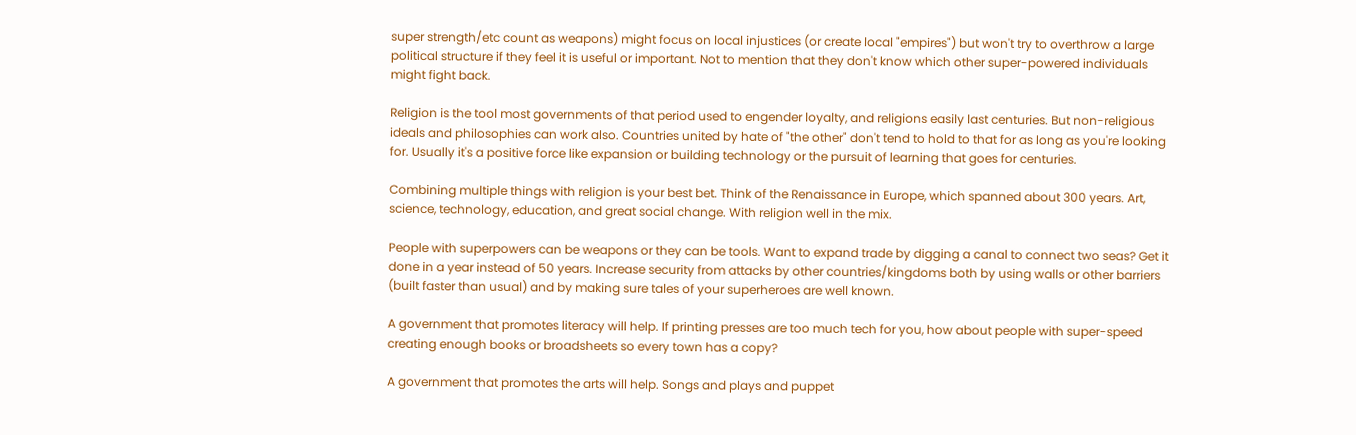super strength/etc count as weapons) might focus on local injustices (or create local "empires") but won't try to overthrow a large political structure if they feel it is useful or important. Not to mention that they don't know which other super-powered individuals might fight back.

Religion is the tool most governments of that period used to engender loyalty, and religions easily last centuries. But non-religious ideals and philosophies can work also. Countries united by hate of "the other" don't tend to hold to that for as long as you're looking for. Usually it's a positive force like expansion or building technology or the pursuit of learning that goes for centuries.

Combining multiple things with religion is your best bet. Think of the Renaissance in Europe, which spanned about 300 years. Art, science, technology, education, and great social change. With religion well in the mix.

People with superpowers can be weapons or they can be tools. Want to expand trade by digging a canal to connect two seas? Get it done in a year instead of 50 years. Increase security from attacks by other countries/kingdoms both by using walls or other barriers (built faster than usual) and by making sure tales of your superheroes are well known.

A government that promotes literacy will help. If printing presses are too much tech for you, how about people with super-speed creating enough books or broadsheets so every town has a copy?

A government that promotes the arts will help. Songs and plays and puppet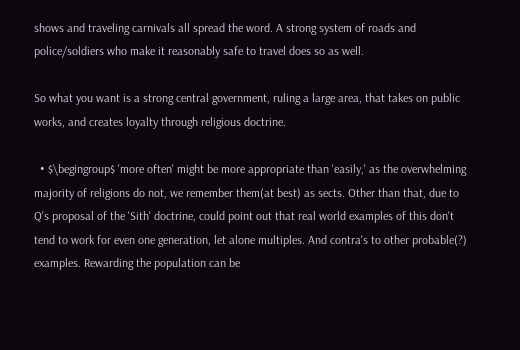shows and traveling carnivals all spread the word. A strong system of roads and police/soldiers who make it reasonably safe to travel does so as well.

So what you want is a strong central government, ruling a large area, that takes on public works, and creates loyalty through religious doctrine.

  • $\begingroup$ 'more often' might be more appropriate than 'easily,' as the overwhelming majority of religions do not, we remember them(at best) as sects. Other than that, due to Q's proposal of the 'Sith' doctrine, could point out that real world examples of this don't tend to work for even one generation, let alone multiples. And contra's to other probable(?) examples. Rewarding the population can be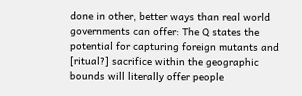done in other, better ways than real world governments can offer: The Q states the potential for capturing foreign mutants and [ritual?] sacrifice within the geographic bounds will literally offer people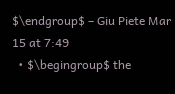$\endgroup$ – Giu Piete Mar 15 at 7:49
  • $\begingroup$ the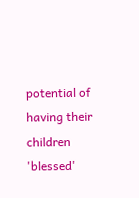potential of having their children 'blessed'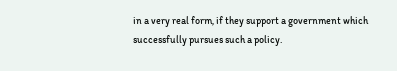in a very real form, if they support a government which successfully pursues such a policy.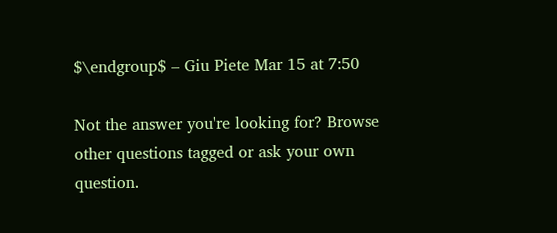$\endgroup$ – Giu Piete Mar 15 at 7:50

Not the answer you're looking for? Browse other questions tagged or ask your own question.